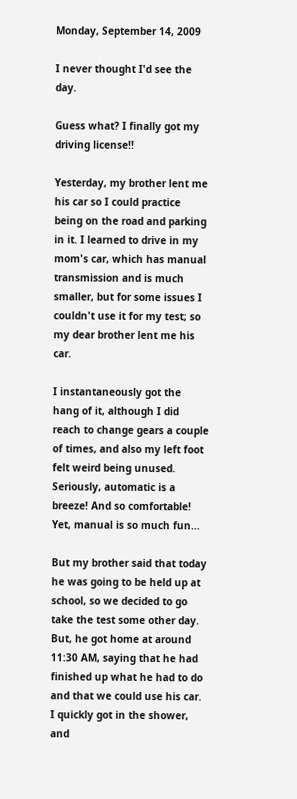Monday, September 14, 2009

I never thought I'd see the day.

Guess what? I finally got my driving license!!

Yesterday, my brother lent me his car so I could practice being on the road and parking in it. I learned to drive in my mom's car, which has manual transmission and is much smaller, but for some issues I couldn't use it for my test; so my dear brother lent me his car.

I instantaneously got the hang of it, although I did reach to change gears a couple of times, and also my left foot felt weird being unused. Seriously, automatic is a breeze! And so comfortable! Yet, manual is so much fun...

But my brother said that today he was going to be held up at school, so we decided to go take the test some other day. But, he got home at around 11:30 AM, saying that he had finished up what he had to do and that we could use his car. I quickly got in the shower, and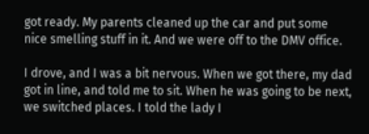got ready. My parents cleaned up the car and put some nice smelling stuff in it. And we were off to the DMV office.

I drove, and I was a bit nervous. When we got there, my dad got in line, and told me to sit. When he was going to be next, we switched places. I told the lady I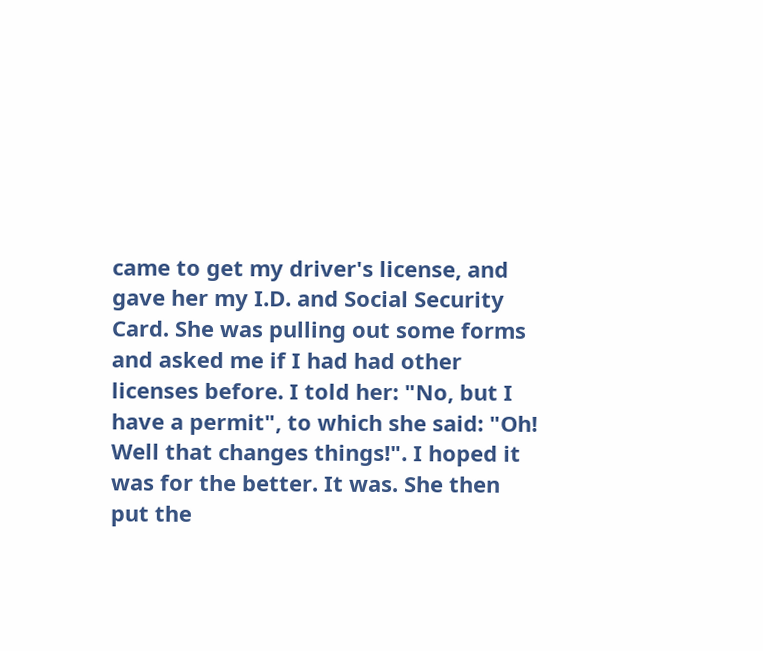came to get my driver's license, and gave her my I.D. and Social Security Card. She was pulling out some forms and asked me if I had had other licenses before. I told her: "No, but I have a permit", to which she said: "Oh! Well that changes things!". I hoped it was for the better. It was. She then put the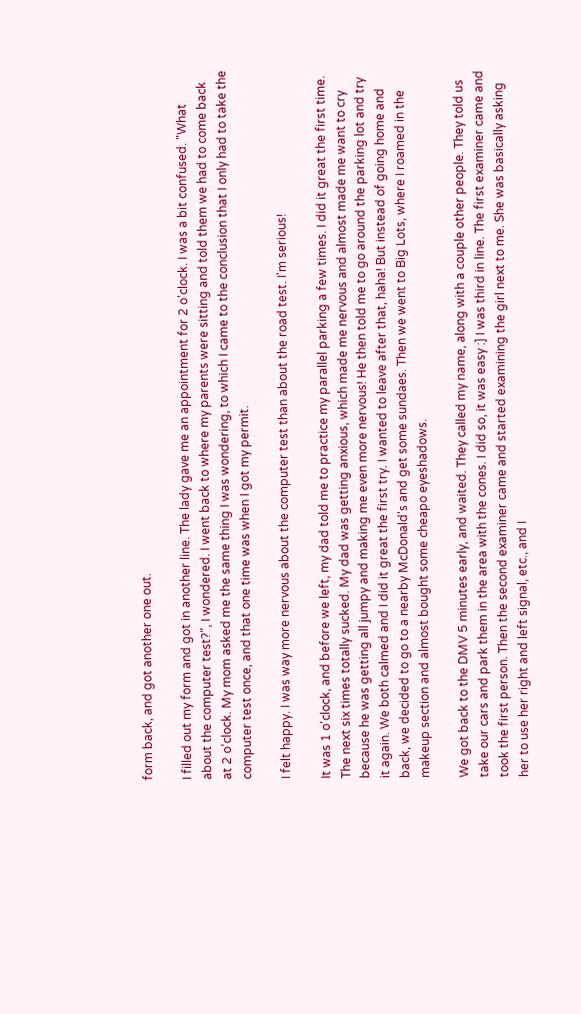form back, and got another one out.

I filled out my form and got in another line. The lady gave me an appointment for 2 o'clock. I was a bit confused. "What about the computer test?", I wondered. I went back to where my parents were sitting and told them we had to come back at 2 o'clock. My mom asked me the same thing I was wondering, to which I came to the conclusion that I only had to take the computer test once, and that one time was when I got my permit.

I felt happy. I was way more nervous about the computer test than about the road test. I'm serious!

It was 1 o'clock, and before we left, my dad told me to practice my parallel parking a few times. I did it great the first time. The next six times totally sucked. My dad was getting anxious, which made me nervous and almost made me want to cry because he was getting all jumpy and making me even more nervous! He then told me to go around the parking lot and try it again. We both calmed and I did it great the first try. I wanted to leave after that, haha! But instead of going home and back, we decided to go to a nearby McDonald's and get some sundaes. Then we went to Big Lots, where I roamed in the makeup section and almost bought some cheapo eyeshadows.

We got back to the DMV 5 minutes early, and waited. They called my name, along with a couple other people. They told us take our cars and park them in the area with the cones. I did so, it was easy :] I was third in line. The first examiner came and took the first person. Then the second examiner came and started examining the girl next to me. She was basically asking her to use her right and left signal, etc., and I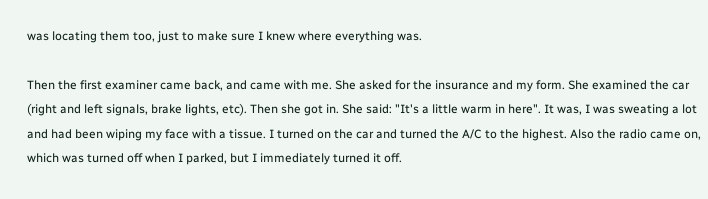was locating them too, just to make sure I knew where everything was.

Then the first examiner came back, and came with me. She asked for the insurance and my form. She examined the car (right and left signals, brake lights, etc). Then she got in. She said: "It's a little warm in here". It was, I was sweating a lot and had been wiping my face with a tissue. I turned on the car and turned the A/C to the highest. Also the radio came on, which was turned off when I parked, but I immediately turned it off.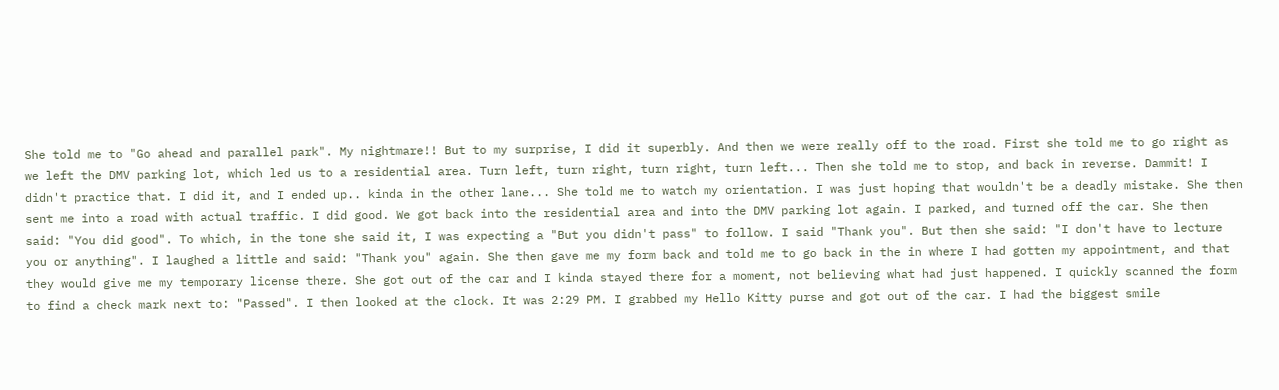She told me to "Go ahead and parallel park". My nightmare!! But to my surprise, I did it superbly. And then we were really off to the road. First she told me to go right as we left the DMV parking lot, which led us to a residential area. Turn left, turn right, turn right, turn left... Then she told me to stop, and back in reverse. Dammit! I didn't practice that. I did it, and I ended up.. kinda in the other lane... She told me to watch my orientation. I was just hoping that wouldn't be a deadly mistake. She then sent me into a road with actual traffic. I did good. We got back into the residential area and into the DMV parking lot again. I parked, and turned off the car. She then said: "You did good". To which, in the tone she said it, I was expecting a "But you didn't pass" to follow. I said "Thank you". But then she said: "I don't have to lecture you or anything". I laughed a little and said: "Thank you" again. She then gave me my form back and told me to go back in the in where I had gotten my appointment, and that they would give me my temporary license there. She got out of the car and I kinda stayed there for a moment, not believing what had just happened. I quickly scanned the form to find a check mark next to: "Passed". I then looked at the clock. It was 2:29 PM. I grabbed my Hello Kitty purse and got out of the car. I had the biggest smile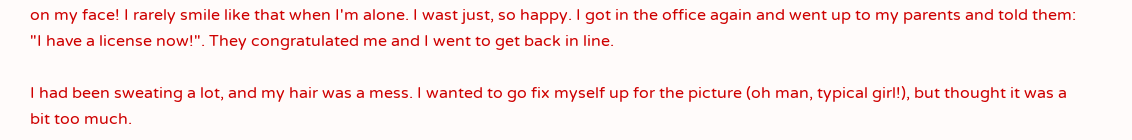on my face! I rarely smile like that when I'm alone. I wast just, so happy. I got in the office again and went up to my parents and told them: "I have a license now!". They congratulated me and I went to get back in line.

I had been sweating a lot, and my hair was a mess. I wanted to go fix myself up for the picture (oh man, typical girl!), but thought it was a bit too much.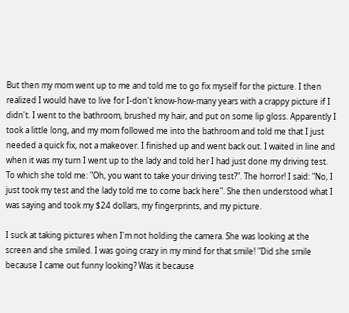But then my mom went up to me and told me to go fix myself for the picture. I then realized I would have to live for I-don't know-how-many years with a crappy picture if I didn't. I went to the bathroom, brushed my hair, and put on some lip gloss. Apparently I took a little long, and my mom followed me into the bathroom and told me that I just needed a quick fix, not a makeover. I finished up and went back out. I waited in line and when it was my turn I went up to the lady and told her I had just done my driving test. To which she told me: "Oh, you want to take your driving test?". The horror! I said: "No, I just took my test and the lady told me to come back here". She then understood what I was saying and took my $24 dollars, my fingerprints, and my picture.

I suck at taking pictures when I'm not holding the camera. She was looking at the screen and she smiled. I was going crazy in my mind for that smile! "Did she smile because I came out funny looking? Was it because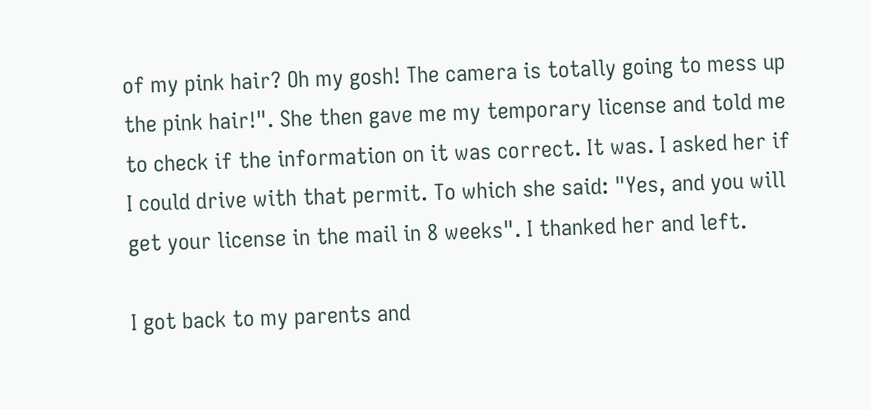of my pink hair? Oh my gosh! The camera is totally going to mess up the pink hair!". She then gave me my temporary license and told me to check if the information on it was correct. It was. I asked her if I could drive with that permit. To which she said: "Yes, and you will get your license in the mail in 8 weeks". I thanked her and left.

I got back to my parents and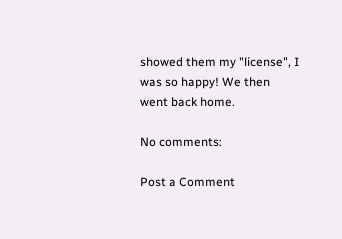showed them my "license", I was so happy! We then went back home.

No comments:

Post a Comment